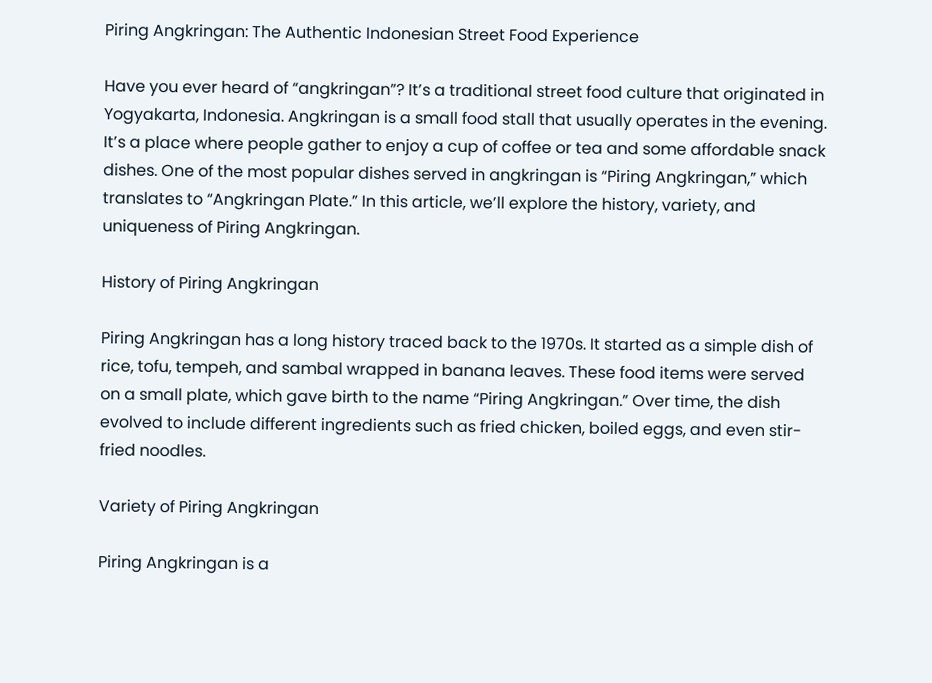Piring Angkringan: The Authentic Indonesian Street Food Experience

Have you ever heard of “angkringan”? It’s a traditional street food culture that originated in Yogyakarta, Indonesia. Angkringan is a small food stall that usually operates in the evening. It’s a place where people gather to enjoy a cup of coffee or tea and some affordable snack dishes. One of the most popular dishes served in angkringan is “Piring Angkringan,” which translates to “Angkringan Plate.” In this article, we’ll explore the history, variety, and uniqueness of Piring Angkringan.

History of Piring Angkringan

Piring Angkringan has a long history traced back to the 1970s. It started as a simple dish of rice, tofu, tempeh, and sambal wrapped in banana leaves. These food items were served on a small plate, which gave birth to the name “Piring Angkringan.” Over time, the dish evolved to include different ingredients such as fried chicken, boiled eggs, and even stir-fried noodles.

Variety of Piring Angkringan

Piring Angkringan is a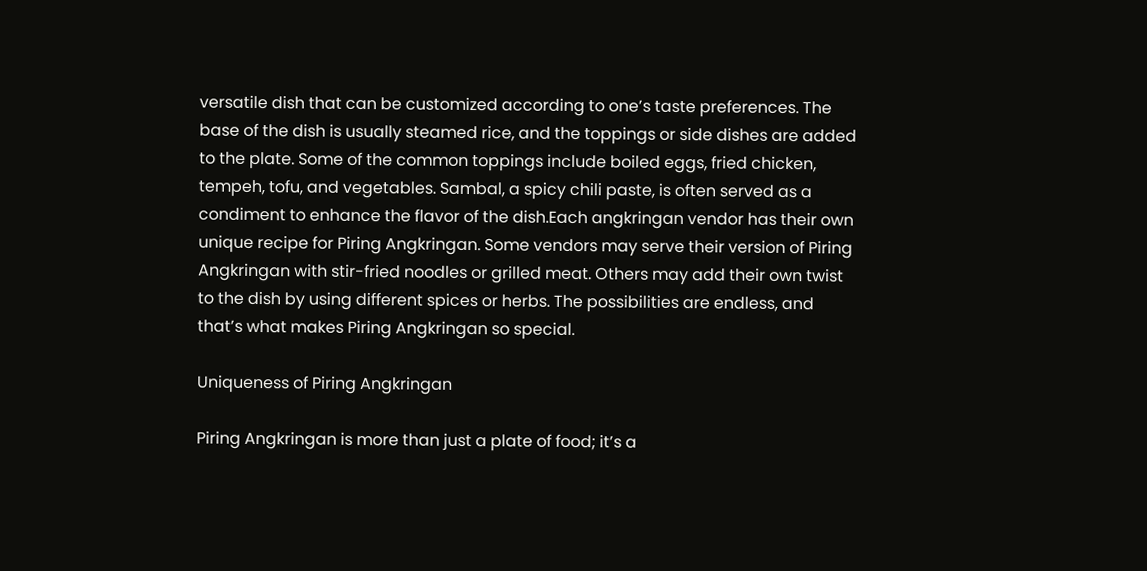versatile dish that can be customized according to one’s taste preferences. The base of the dish is usually steamed rice, and the toppings or side dishes are added to the plate. Some of the common toppings include boiled eggs, fried chicken, tempeh, tofu, and vegetables. Sambal, a spicy chili paste, is often served as a condiment to enhance the flavor of the dish.Each angkringan vendor has their own unique recipe for Piring Angkringan. Some vendors may serve their version of Piring Angkringan with stir-fried noodles or grilled meat. Others may add their own twist to the dish by using different spices or herbs. The possibilities are endless, and that’s what makes Piring Angkringan so special.

Uniqueness of Piring Angkringan

Piring Angkringan is more than just a plate of food; it’s a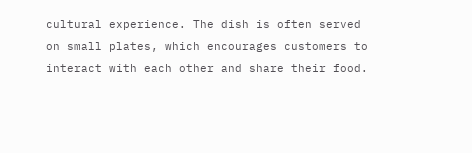cultural experience. The dish is often served on small plates, which encourages customers to interact with each other and share their food.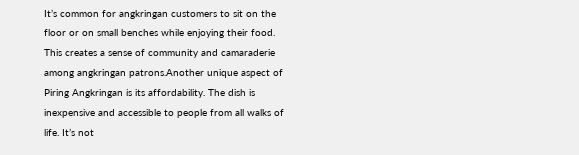It’s common for angkringan customers to sit on the floor or on small benches while enjoying their food. This creates a sense of community and camaraderie among angkringan patrons.Another unique aspect of Piring Angkringan is its affordability. The dish is inexpensive and accessible to people from all walks of life. It’s not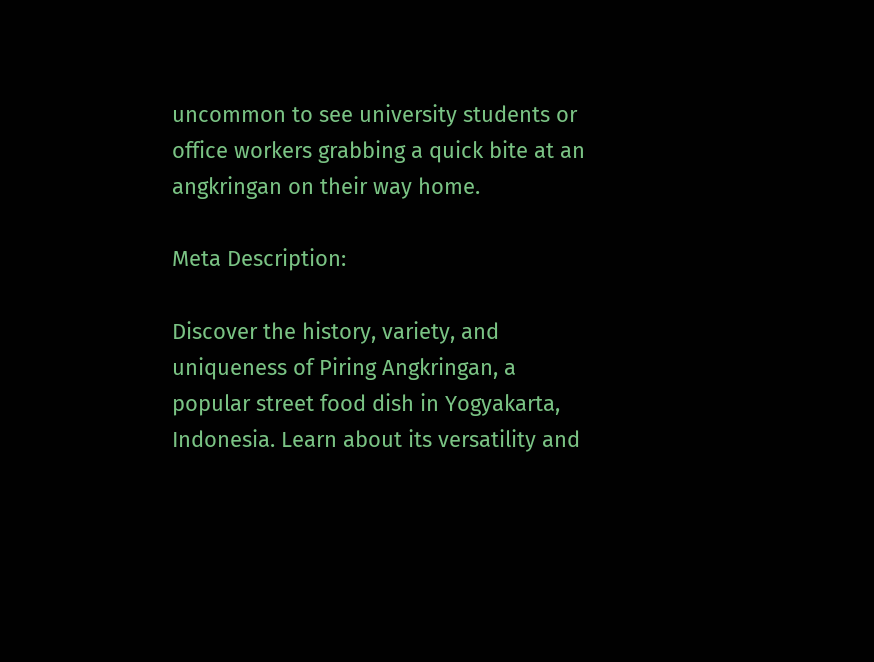uncommon to see university students or office workers grabbing a quick bite at an angkringan on their way home.

Meta Description:

Discover the history, variety, and uniqueness of Piring Angkringan, a popular street food dish in Yogyakarta, Indonesia. Learn about its versatility and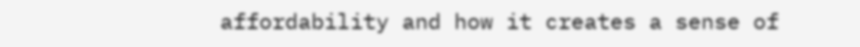affordability and how it creates a sense of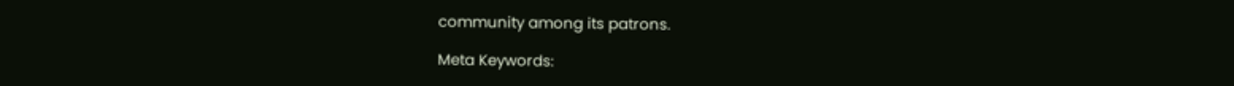community among its patrons.

Meta Keywords: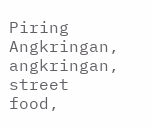Piring Angkringan, angkringan, street food,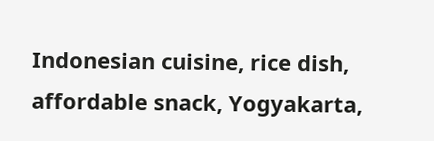Indonesian cuisine, rice dish, affordable snack, Yogyakarta,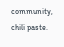community, chili paste.